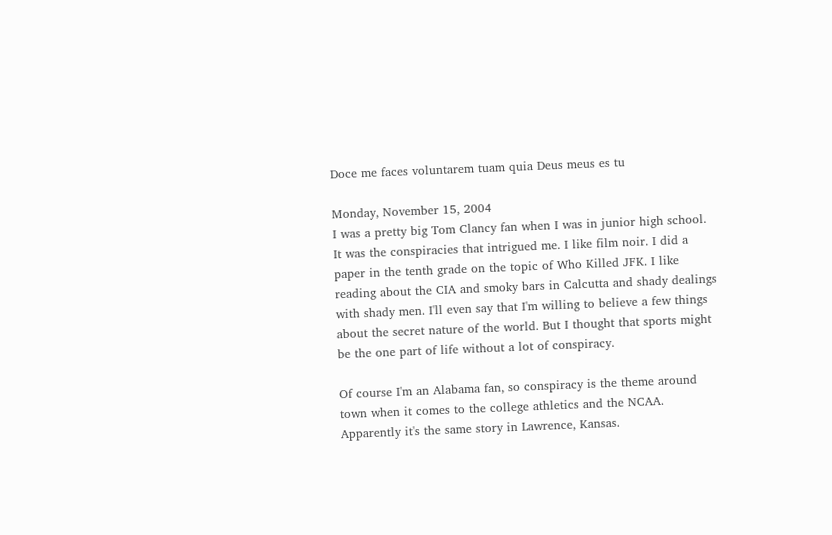Doce me faces voluntarem tuam quia Deus meus es tu

Monday, November 15, 2004
I was a pretty big Tom Clancy fan when I was in junior high school. It was the conspiracies that intrigued me. I like film noir. I did a paper in the tenth grade on the topic of Who Killed JFK. I like reading about the CIA and smoky bars in Calcutta and shady dealings with shady men. I'll even say that I'm willing to believe a few things about the secret nature of the world. But I thought that sports might be the one part of life without a lot of conspiracy.

Of course I'm an Alabama fan, so conspiracy is the theme around town when it comes to the college athletics and the NCAA. Apparently it's the same story in Lawrence, Kansas.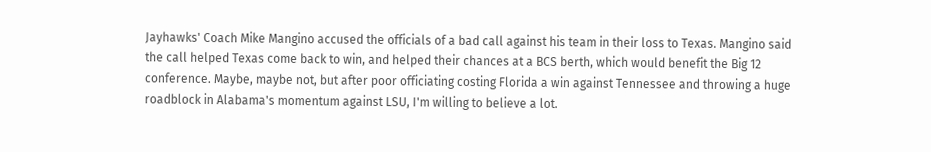Jayhawks' Coach Mike Mangino accused the officials of a bad call against his team in their loss to Texas. Mangino said the call helped Texas come back to win, and helped their chances at a BCS berth, which would benefit the Big 12 conference. Maybe, maybe not, but after poor officiating costing Florida a win against Tennessee and throwing a huge roadblock in Alabama's momentum against LSU, I'm willing to believe a lot.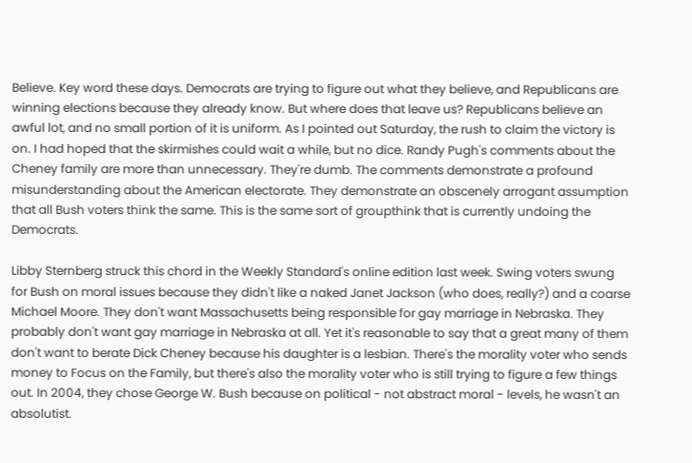Believe. Key word these days. Democrats are trying to figure out what they believe, and Republicans are winning elections because they already know. But where does that leave us? Republicans believe an awful lot, and no small portion of it is uniform. As I pointed out Saturday, the rush to claim the victory is on. I had hoped that the skirmishes could wait a while, but no dice. Randy Pugh's comments about the Cheney family are more than unnecessary. They're dumb. The comments demonstrate a profound misunderstanding about the American electorate. They demonstrate an obscenely arrogant assumption that all Bush voters think the same. This is the same sort of groupthink that is currently undoing the Democrats.

Libby Sternberg struck this chord in the Weekly Standard's online edition last week. Swing voters swung for Bush on moral issues because they didn't like a naked Janet Jackson (who does, really?) and a coarse Michael Moore. They don't want Massachusetts being responsible for gay marriage in Nebraska. They probably don't want gay marriage in Nebraska at all. Yet it's reasonable to say that a great many of them don't want to berate Dick Cheney because his daughter is a lesbian. There's the morality voter who sends money to Focus on the Family, but there's also the morality voter who is still trying to figure a few things out. In 2004, they chose George W. Bush because on political - not abstract moral - levels, he wasn't an absolutist.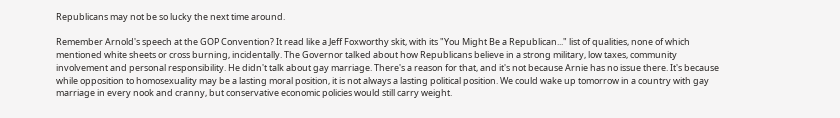Republicans may not be so lucky the next time around.

Remember Arnold's speech at the GOP Convention? It read like a Jeff Foxworthy skit, with its "You Might Be a Republican..." list of qualities, none of which mentioned white sheets or cross burning, incidentally. The Governor talked about how Republicans believe in a strong military, low taxes, community involvement and personal responsibility. He didn't talk about gay marriage. There's a reason for that, and it's not because Arnie has no issue there. It's because while opposition to homosexuality may be a lasting moral position, it is not always a lasting political position. We could wake up tomorrow in a country with gay marriage in every nook and cranny, but conservative economic policies would still carry weight.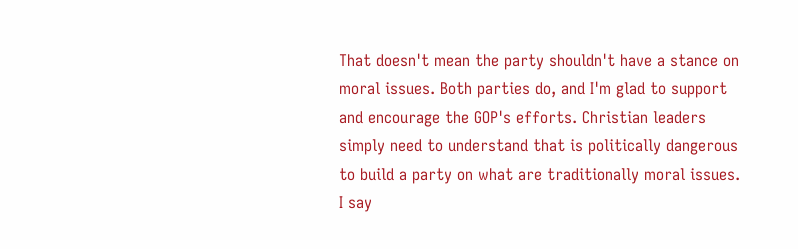That doesn't mean the party shouldn't have a stance on moral issues. Both parties do, and I'm glad to support and encourage the GOP's efforts. Christian leaders simply need to understand that is politically dangerous to build a party on what are traditionally moral issues. I say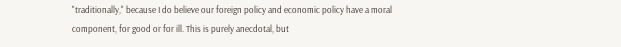"traditionally," because I do believe our foreign policy and economic policy have a moral component, for good or for ill. This is purely anecdotal, but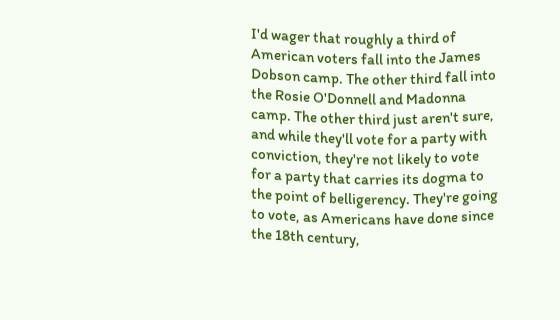I'd wager that roughly a third of American voters fall into the James Dobson camp. The other third fall into the Rosie O'Donnell and Madonna camp. The other third just aren't sure, and while they'll vote for a party with conviction, they're not likely to vote for a party that carries its dogma to the point of belligerency. They're going to vote, as Americans have done since the 18th century,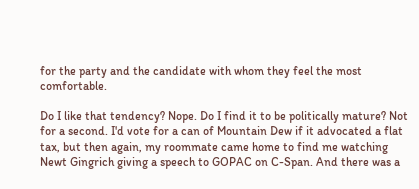for the party and the candidate with whom they feel the most comfortable.

Do I like that tendency? Nope. Do I find it to be politically mature? Not for a second. I'd vote for a can of Mountain Dew if it advocated a flat tax, but then again, my roommate came home to find me watching Newt Gingrich giving a speech to GOPAC on C-Span. And there was a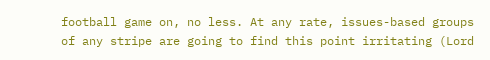football game on, no less. At any rate, issues-based groups of any stripe are going to find this point irritating (Lord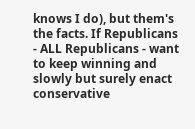knows I do), but them's the facts. If Republicans - ALL Republicans - want to keep winning and slowly but surely enact conservative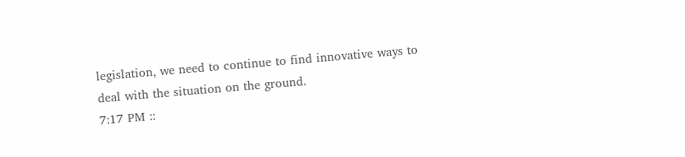legislation, we need to continue to find innovative ways to deal with the situation on the ground.
7:17 PM ::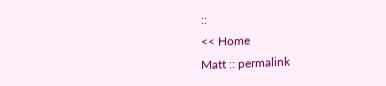::
<< Home
Matt :: permalink